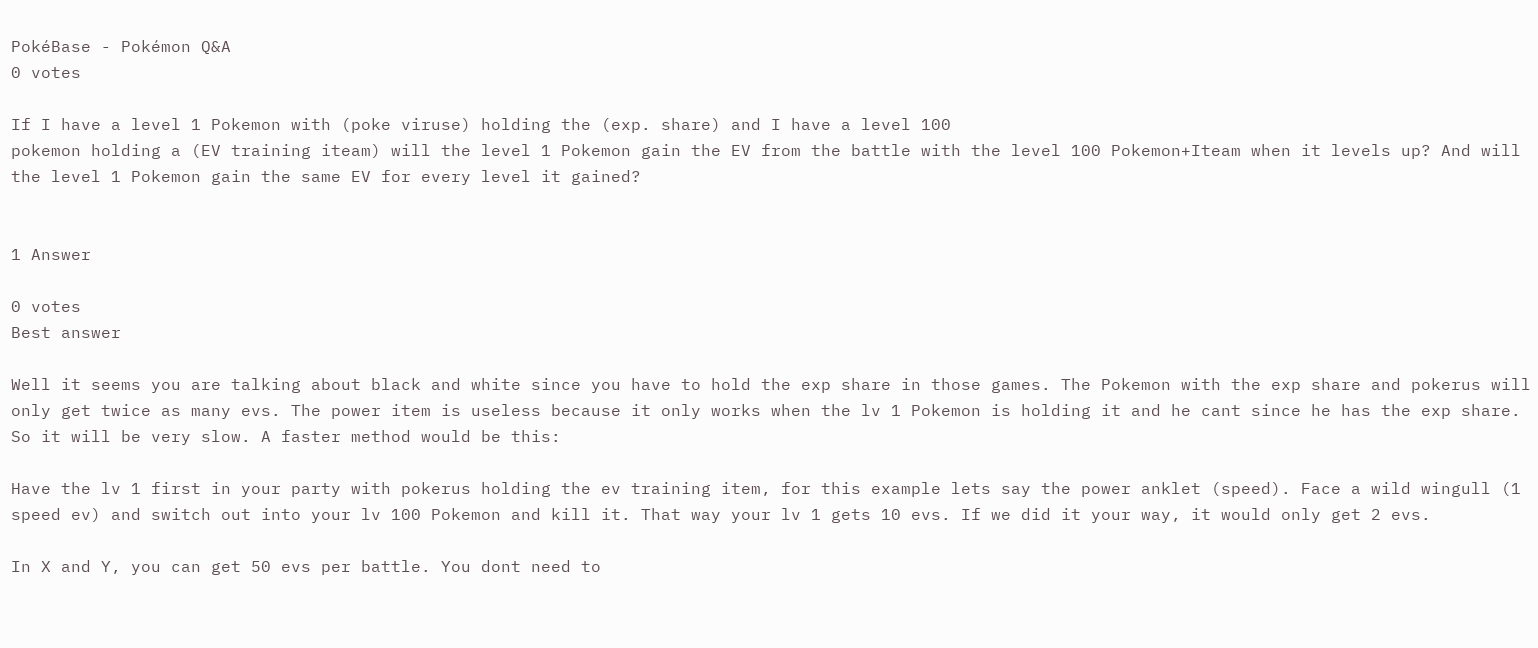PokéBase - Pokémon Q&A
0 votes

If I have a level 1 Pokemon with (poke viruse) holding the (exp. share) and I have a level 100
pokemon holding a (EV training iteam) will the level 1 Pokemon gain the EV from the battle with the level 100 Pokemon+Iteam when it levels up? And will the level 1 Pokemon gain the same EV for every level it gained?


1 Answer

0 votes
Best answer

Well it seems you are talking about black and white since you have to hold the exp share in those games. The Pokemon with the exp share and pokerus will only get twice as many evs. The power item is useless because it only works when the lv 1 Pokemon is holding it and he cant since he has the exp share. So it will be very slow. A faster method would be this:

Have the lv 1 first in your party with pokerus holding the ev training item, for this example lets say the power anklet (speed). Face a wild wingull (1 speed ev) and switch out into your lv 100 Pokemon and kill it. That way your lv 1 gets 10 evs. If we did it your way, it would only get 2 evs.

In X and Y, you can get 50 evs per battle. You dont need to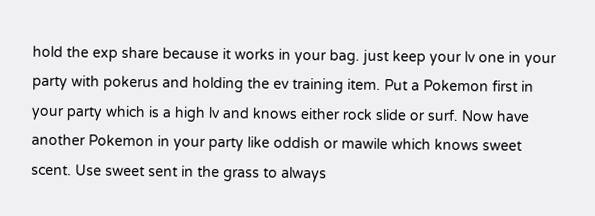hold the exp share because it works in your bag. just keep your lv one in your party with pokerus and holding the ev training item. Put a Pokemon first in your party which is a high lv and knows either rock slide or surf. Now have another Pokemon in your party like oddish or mawile which knows sweet scent. Use sweet sent in the grass to always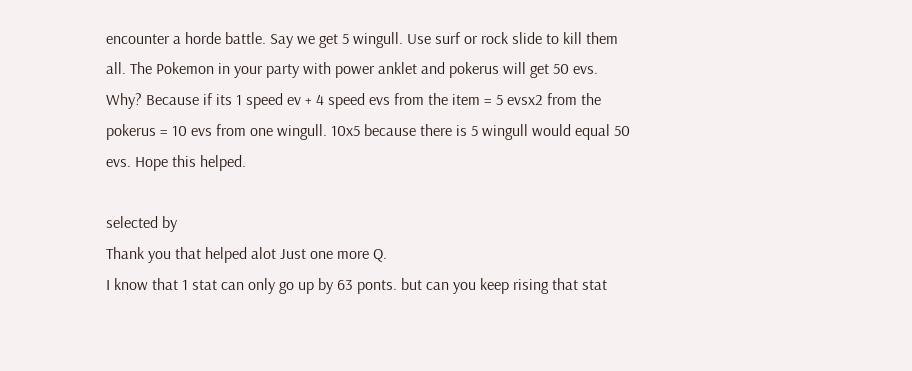encounter a horde battle. Say we get 5 wingull. Use surf or rock slide to kill them all. The Pokemon in your party with power anklet and pokerus will get 50 evs. Why? Because if its 1 speed ev + 4 speed evs from the item = 5 evsx2 from the pokerus = 10 evs from one wingull. 10x5 because there is 5 wingull would equal 50 evs. Hope this helped.

selected by
Thank you that helped alot Just one more Q.
I know that 1 stat can only go up by 63 ponts. but can you keep rising that stat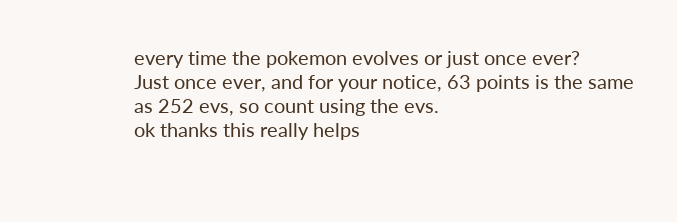every time the pokemon evolves or just once ever?
Just once ever, and for your notice, 63 points is the same as 252 evs, so count using the evs.
ok thanks this really helps